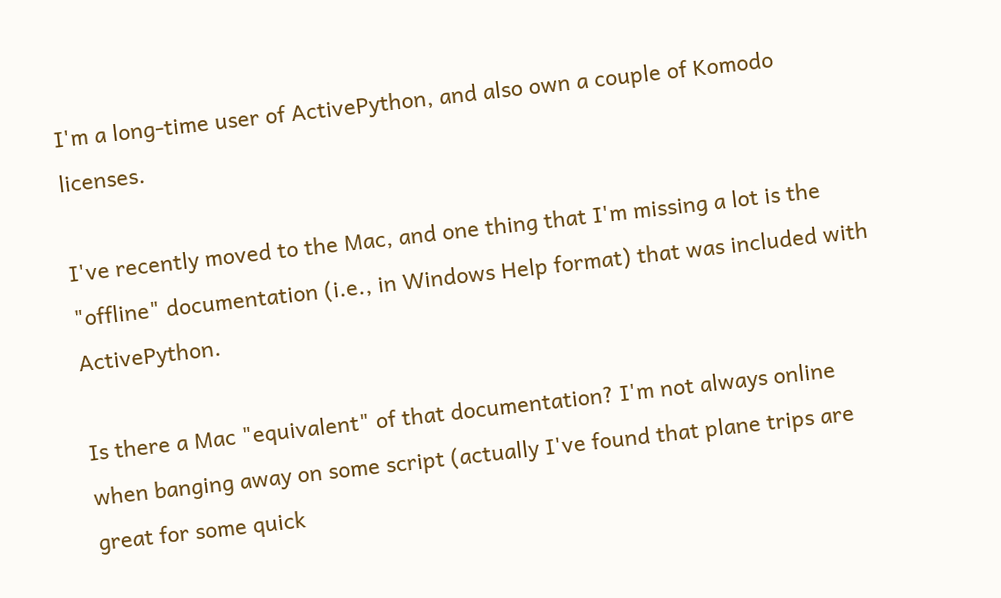I'm a long-time user of ActivePython, and also own a couple of Komodo licenses.

I've recently moved to the Mac, and one thing that I'm missing a lot is the "offline" documentation (i.e., in Windows Help format) that was included with ActivePython.

Is there a Mac "equivalent" of that documentation? I'm not always online when banging away on some script (actually I've found that plane trips are great for some quick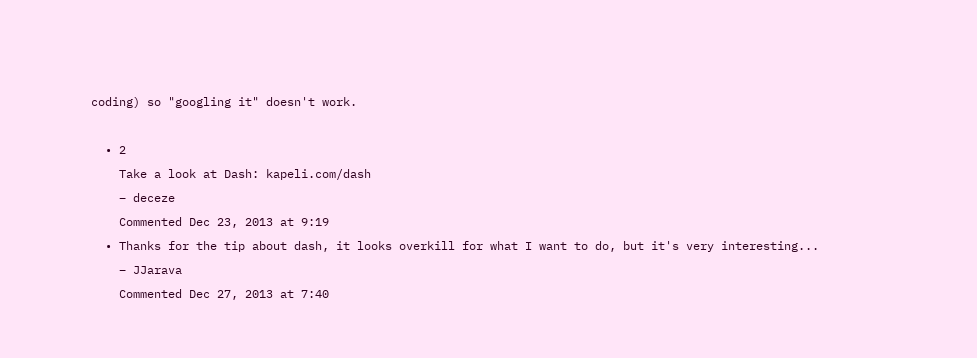coding) so "googling it" doesn't work.

  • 2
    Take a look at Dash: kapeli.com/dash
    – deceze
    Commented Dec 23, 2013 at 9:19
  • Thanks for the tip about dash, it looks overkill for what I want to do, but it's very interesting...
    – JJarava
    Commented Dec 27, 2013 at 7:40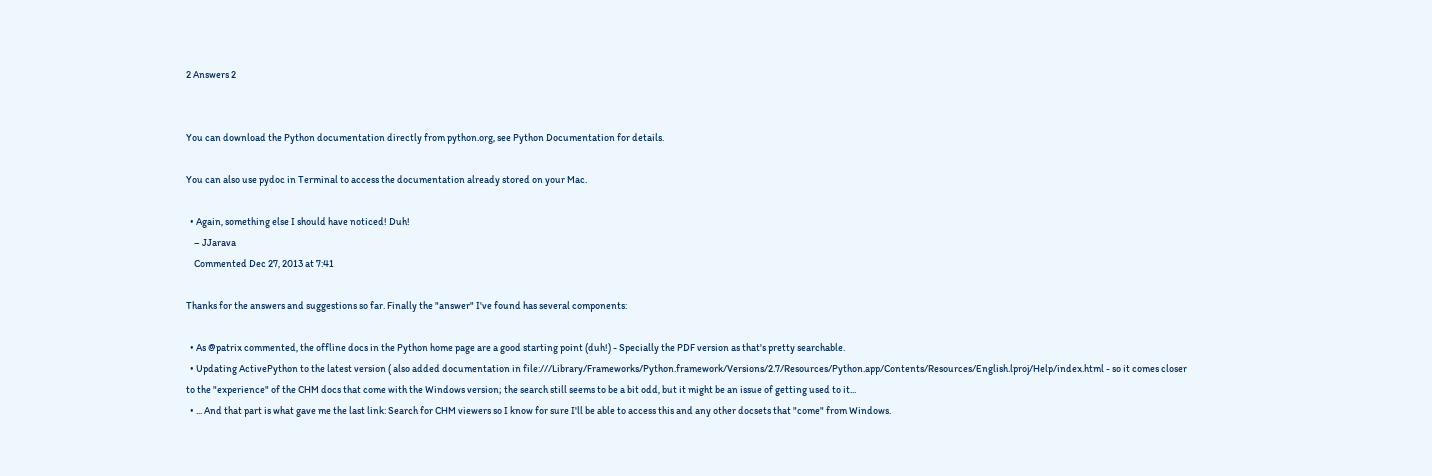2 Answers 2


You can download the Python documentation directly from python.org, see Python Documentation for details.

You can also use pydoc in Terminal to access the documentation already stored on your Mac.

  • Again, something else I should have noticed! Duh!
    – JJarava
    Commented Dec 27, 2013 at 7:41

Thanks for the answers and suggestions so far. Finally the "answer" I've found has several components:

  • As @patrix commented, the offline docs in the Python home page are a good starting point (duh!) - Specially the PDF version as that's pretty searchable.
  • Updating ActivePython to the latest version ( also added documentation in file:///Library/Frameworks/Python.framework/Versions/2.7/Resources/Python.app/Contents/Resources/English.lproj/Help/index.html - so it comes closer to the "experience" of the CHM docs that come with the Windows version; the search still seems to be a bit odd, but it might be an issue of getting used to it...
  • ... And that part is what gave me the last link: Search for CHM viewers so I know for sure I'll be able to access this and any other docsets that "come" from Windows.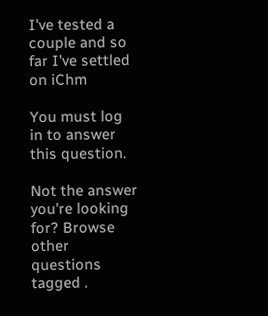I've tested a couple and so far I've settled on iChm

You must log in to answer this question.

Not the answer you're looking for? Browse other questions tagged .